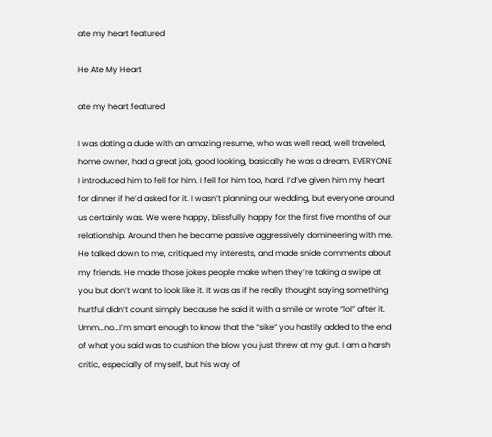ate my heart featured

He Ate My Heart

ate my heart featured

I was dating a dude with an amazing resume, who was well read, well traveled, home owner, had a great job, good looking, basically he was a dream. EVERYONE I introduced him to fell for him. I fell for him too, hard. I’d’ve given him my heart for dinner if he’d asked for it. I wasn’t planning our wedding, but everyone around us certainly was. We were happy, blissfully happy for the first five months of our relationship. Around then he became passive aggressively domineering with me. He talked down to me, critiqued my interests, and made snide comments about my friends. He made those jokes people make when they’re taking a swipe at you but don’t want to look like it. It was as if he really thought saying something hurtful didn’t count simply because he said it with a smile or wrote “lol” after it. Umm…no…I’m smart enough to know that the “sike” you hastily added to the end of what you said was to cushion the blow you just threw at my gut. I am a harsh critic, especially of myself, but his way of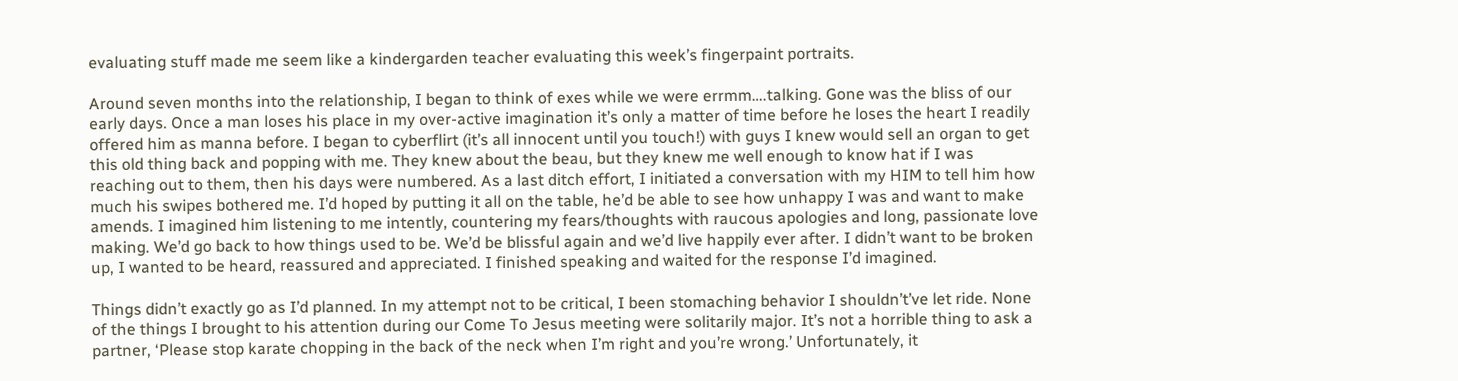evaluating stuff made me seem like a kindergarden teacher evaluating this week’s fingerpaint portraits.

Around seven months into the relationship, I began to think of exes while we were errmm….talking. Gone was the bliss of our early days. Once a man loses his place in my over-active imagination it’s only a matter of time before he loses the heart I readily offered him as manna before. I began to cyberflirt (it’s all innocent until you touch!) with guys I knew would sell an organ to get this old thing back and popping with me. They knew about the beau, but they knew me well enough to know hat if I was reaching out to them, then his days were numbered. As a last ditch effort, I initiated a conversation with my HIM to tell him how much his swipes bothered me. I’d hoped by putting it all on the table, he’d be able to see how unhappy I was and want to make amends. I imagined him listening to me intently, countering my fears/thoughts with raucous apologies and long, passionate love making. We’d go back to how things used to be. We’d be blissful again and we’d live happily ever after. I didn’t want to be broken up, I wanted to be heard, reassured and appreciated. I finished speaking and waited for the response I’d imagined.

Things didn’t exactly go as I’d planned. In my attempt not to be critical, I been stomaching behavior I shouldn’t’ve let ride. None of the things I brought to his attention during our Come To Jesus meeting were solitarily major. It’s not a horrible thing to ask a partner, ‘Please stop karate chopping in the back of the neck when I’m right and you’re wrong.’ Unfortunately, it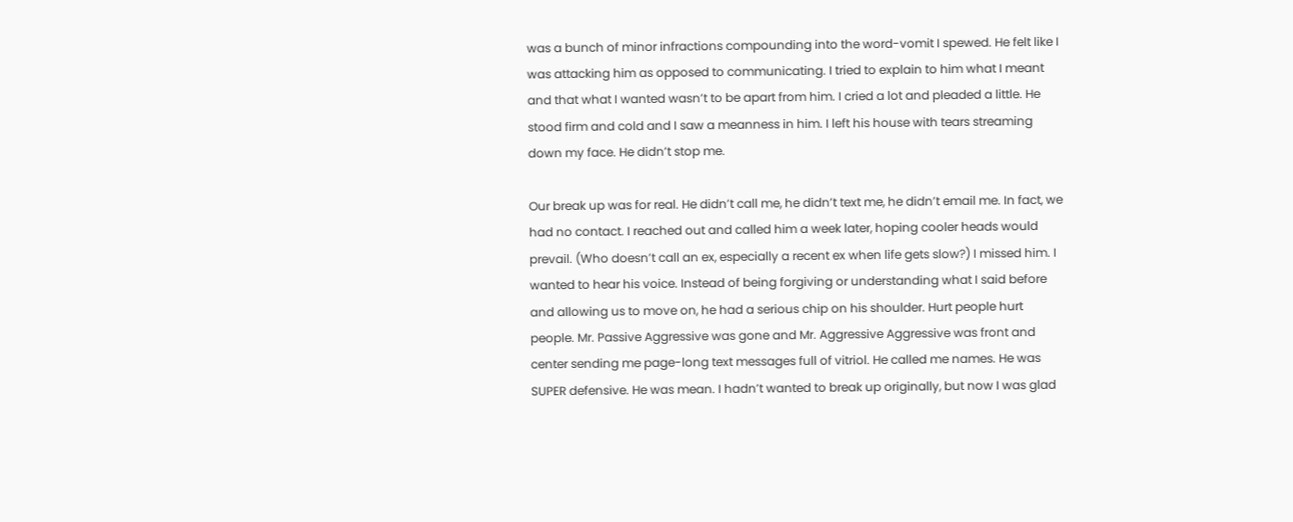was a bunch of minor infractions compounding into the word-vomit I spewed. He felt like I was attacking him as opposed to communicating. I tried to explain to him what I meant and that what I wanted wasn’t to be apart from him. I cried a lot and pleaded a little. He stood firm and cold and I saw a meanness in him. I left his house with tears streaming down my face. He didn’t stop me.

Our break up was for real. He didn’t call me, he didn’t text me, he didn’t email me. In fact, we had no contact. I reached out and called him a week later, hoping cooler heads would prevail. (Who doesn’t call an ex, especially a recent ex when life gets slow?) I missed him. I wanted to hear his voice. Instead of being forgiving or understanding what I said before and allowing us to move on, he had a serious chip on his shoulder. Hurt people hurt people. Mr. Passive Aggressive was gone and Mr. Aggressive Aggressive was front and center sending me page-long text messages full of vitriol. He called me names. He was SUPER defensive. He was mean. I hadn’t wanted to break up originally, but now I was glad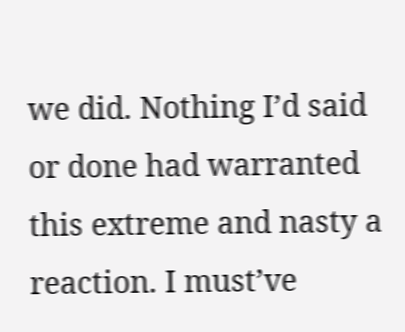we did. Nothing I’d said or done had warranted this extreme and nasty a reaction. I must’ve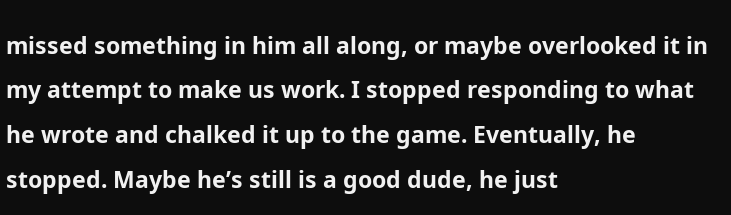missed something in him all along, or maybe overlooked it in my attempt to make us work. I stopped responding to what he wrote and chalked it up to the game. Eventually, he stopped. Maybe he’s still is a good dude, he just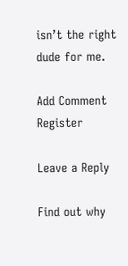isn’t the right dude for me.

Add Comment Register

Leave a Reply

Find out why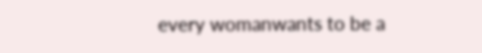every womanwants to be a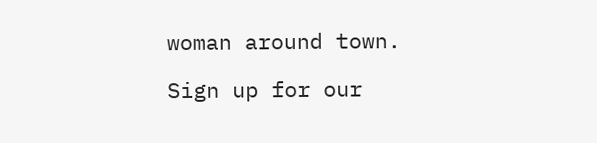woman around town.

Sign up for our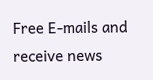Free E-mails and receive news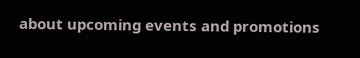about upcoming events and promotions